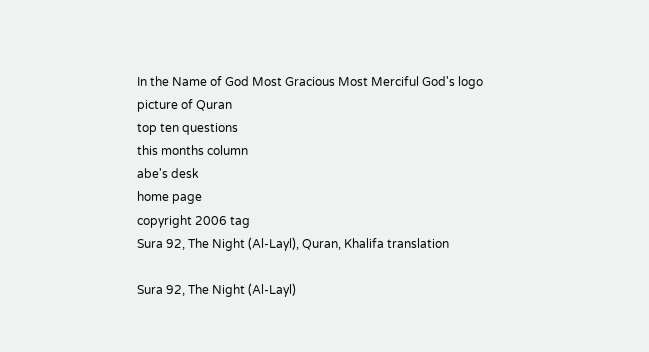In the Name of God Most Gracious Most Merciful God's logo
picture of Quran
top ten questions
this months column
abe's desk
home page
copyright 2006 tag
Sura 92, The Night (Al-Layl), Quran, Khalifa translation

Sura 92, The Night (Al-Layl)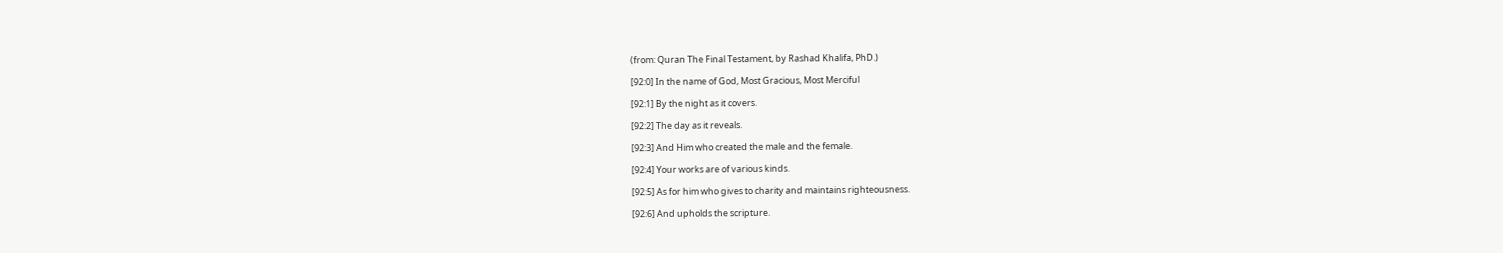(from: Quran The Final Testament, by Rashad Khalifa, PhD.)

[92:0] In the name of God, Most Gracious, Most Merciful

[92:1] By the night as it covers.

[92:2] The day as it reveals.

[92:3] And Him who created the male and the female.

[92:4] Your works are of various kinds.

[92:5] As for him who gives to charity and maintains righteousness.

[92:6] And upholds the scripture.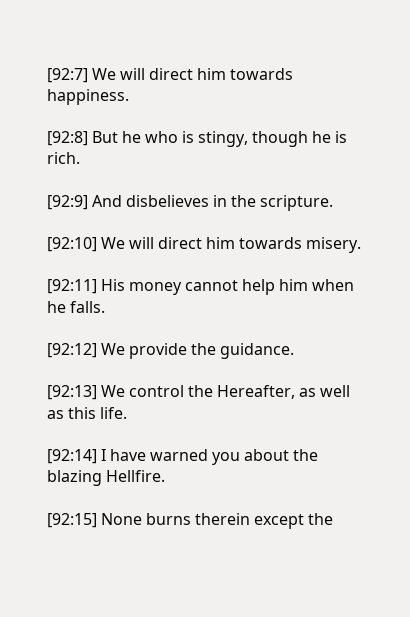[92:7] We will direct him towards happiness.

[92:8] But he who is stingy, though he is rich.

[92:9] And disbelieves in the scripture.

[92:10] We will direct him towards misery.

[92:11] His money cannot help him when he falls.

[92:12] We provide the guidance.

[92:13] We control the Hereafter, as well as this life.

[92:14] I have warned you about the blazing Hellfire.

[92:15] None burns therein except the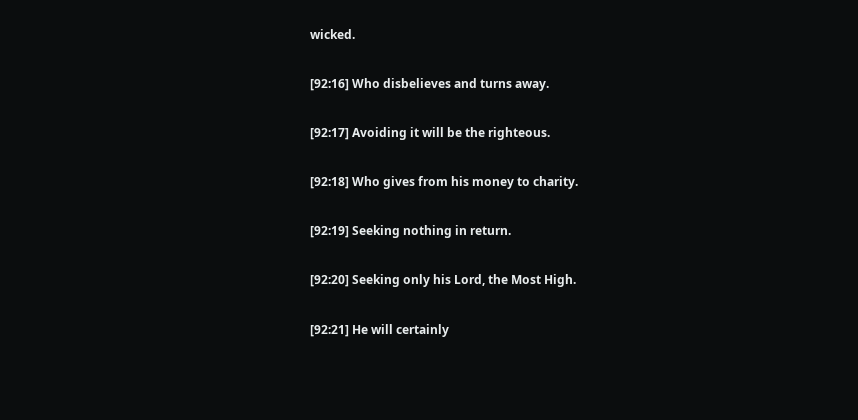wicked.

[92:16] Who disbelieves and turns away.

[92:17] Avoiding it will be the righteous.

[92:18] Who gives from his money to charity.

[92:19] Seeking nothing in return.

[92:20] Seeking only his Lord, the Most High.

[92:21] He will certainly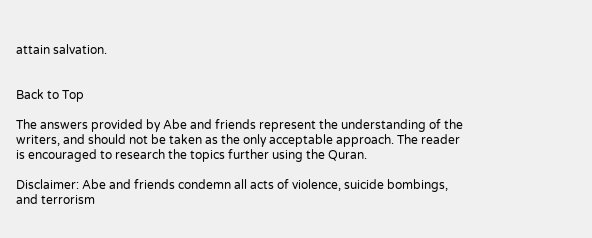attain salvation.


Back to Top

The answers provided by Abe and friends represent the understanding of the
writers, and should not be taken as the only acceptable approach. The reader is encouraged to research the topics further using the Quran.

Disclaimer: Abe and friends condemn all acts of violence, suicide bombings, and terrorism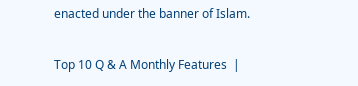enacted under the banner of Islam.

Top 10 Q & A Monthly Features  |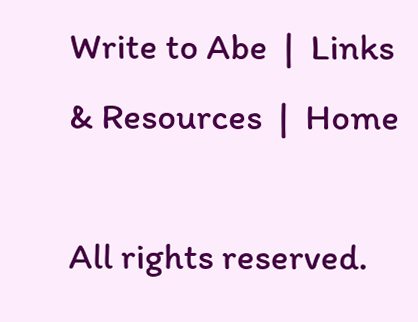Write to Abe  |  Links & Resources  |  Home

All rights reserved.